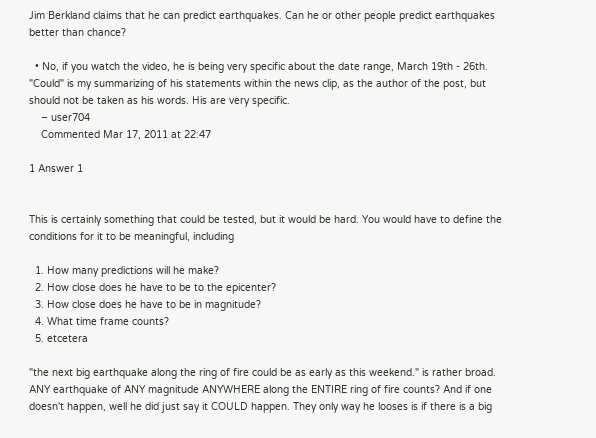Jim Berkland claims that he can predict earthquakes. Can he or other people predict earthquakes better than chance?

  • No, if you watch the video, he is being very specific about the date range, March 19th - 26th. "Could" is my summarizing of his statements within the news clip, as the author of the post, but should not be taken as his words. His are very specific.
    – user704
    Commented Mar 17, 2011 at 22:47

1 Answer 1


This is certainly something that could be tested, but it would be hard. You would have to define the conditions for it to be meaningful, including

  1. How many predictions will he make?
  2. How close does he have to be to the epicenter?
  3. How close does he have to be in magnitude?
  4. What time frame counts?
  5. etcetera

"the next big earthquake along the ring of fire could be as early as this weekend." is rather broad. ANY earthquake of ANY magnitude ANYWHERE along the ENTIRE ring of fire counts? And if one doesn't happen, well he did just say it COULD happen. They only way he looses is if there is a big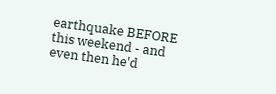earthquake BEFORE this weekend - and even then he'd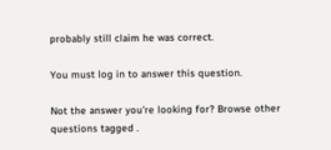probably still claim he was correct.

You must log in to answer this question.

Not the answer you're looking for? Browse other questions tagged .